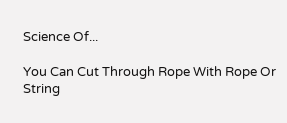Science Of...

You Can Cut Through Rope With Rope Or String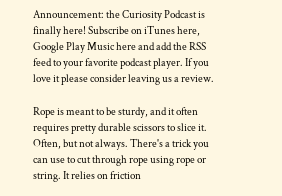Announcement: the Curiosity Podcast is finally here! Subscribe on iTunes here, Google Play Music here and add the RSS feed to your favorite podcast player. If you love it please consider leaving us a review.

Rope is meant to be sturdy, and it often requires pretty durable scissors to slice it. Often, but not always. There's a trick you can use to cut through rope using rope or string. It relies on friction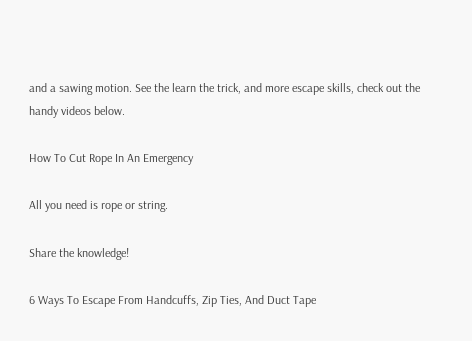and a sawing motion. See the learn the trick, and more escape skills, check out the handy videos below.

How To Cut Rope In An Emergency

All you need is rope or string.

Share the knowledge!

6 Ways To Escape From Handcuffs, Zip Ties, And Duct Tape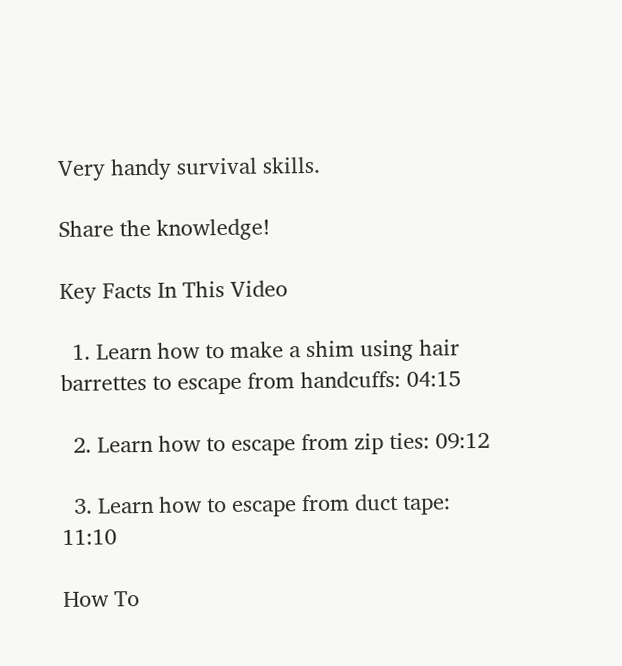Very handy survival skills.

Share the knowledge!

Key Facts In This Video

  1. Learn how to make a shim using hair barrettes to escape from handcuffs: 04:15

  2. Learn how to escape from zip ties: 09:12

  3. Learn how to escape from duct tape: 11:10

How To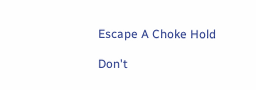Escape A Choke Hold

Don't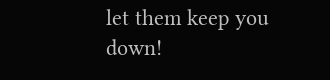let them keep you down!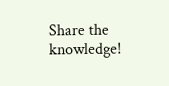Share the knowledge!